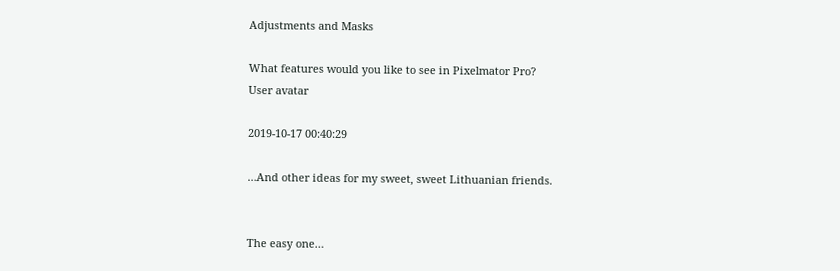Adjustments and Masks

What features would you like to see in Pixelmator Pro?
User avatar

2019-10-17 00:40:29

…And other ideas for my sweet, sweet Lithuanian friends.


The easy one…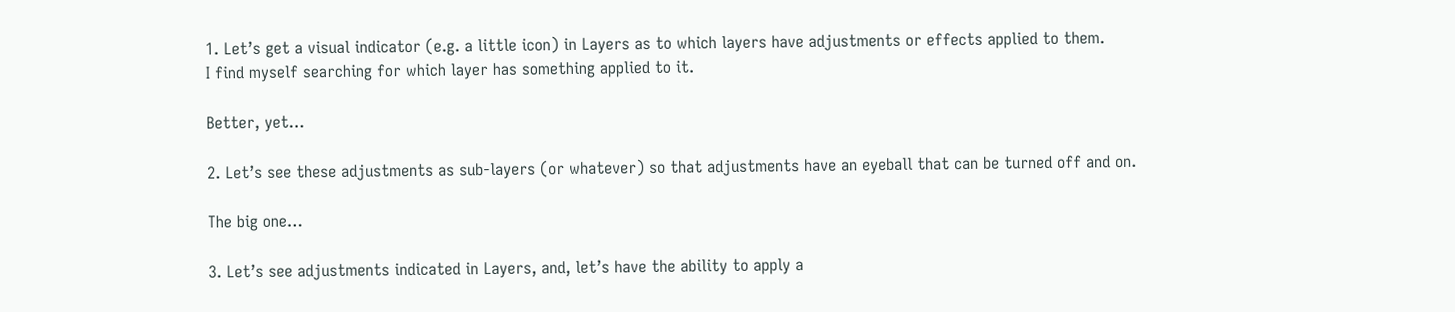1. Let’s get a visual indicator (e.g. a little icon) in Layers as to which layers have adjustments or effects applied to them.
I find myself searching for which layer has something applied to it.

Better, yet…

2. Let’s see these adjustments as sub-layers (or whatever) so that adjustments have an eyeball that can be turned off and on.

The big one…

3. Let’s see adjustments indicated in Layers, and, let’s have the ability to apply a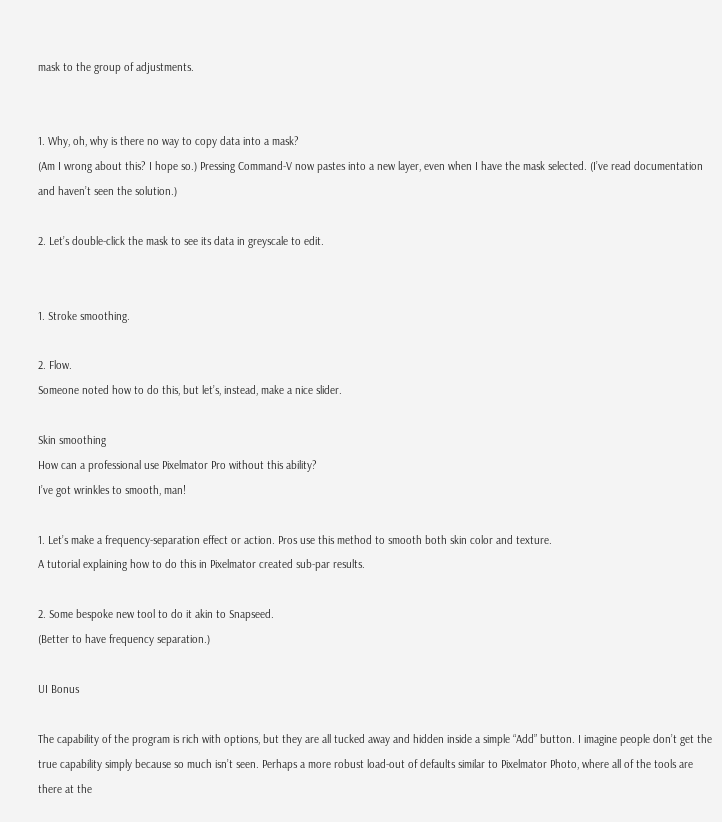mask to the group of adjustments.


1. Why, oh, why is there no way to copy data into a mask?
(Am I wrong about this? I hope so.) Pressing Command-V now pastes into a new layer, even when I have the mask selected. (I’ve read documentation and haven’t seen the solution.)

2. Let’s double-click the mask to see its data in greyscale to edit.


1. Stroke smoothing.

2. Flow.
Someone noted how to do this, but let’s, instead, make a nice slider.

Skin smoothing
How can a professional use Pixelmator Pro without this ability?
I’ve got wrinkles to smooth, man!

1. Let’s make a frequency-separation effect or action. Pros use this method to smooth both skin color and texture.
A tutorial explaining how to do this in Pixelmator created sub-par results.

2. Some bespoke new tool to do it akin to Snapseed.
(Better to have frequency separation.)

UI Bonus

The capability of the program is rich with options, but they are all tucked away and hidden inside a simple “Add” button. I imagine people don’t get the true capability simply because so much isn’t seen. Perhaps a more robust load-out of defaults similar to Pixelmator Photo, where all of the tools are there at the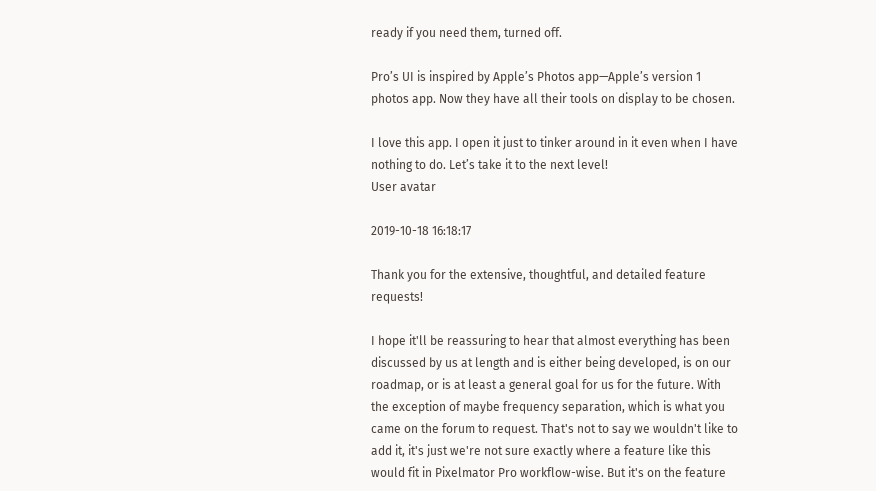ready if you need them, turned off.

Pro’s UI is inspired by Apple’s Photos app—Apple’s version 1 photos app. Now they have all their tools on display to be chosen.

I love this app. I open it just to tinker around in it even when I have nothing to do. Let’s take it to the next level!
User avatar

2019-10-18 16:18:17

Thank you for the extensive, thoughtful, and detailed feature requests!

I hope it'll be reassuring to hear that almost everything has been discussed by us at length and is either being developed, is on our roadmap, or is at least a general goal for us for the future. With the exception of maybe frequency separation, which is what you came on the forum to request. That's not to say we wouldn't like to add it, it's just we're not sure exactly where a feature like this would fit in Pixelmator Pro workflow-wise. But it's on the feature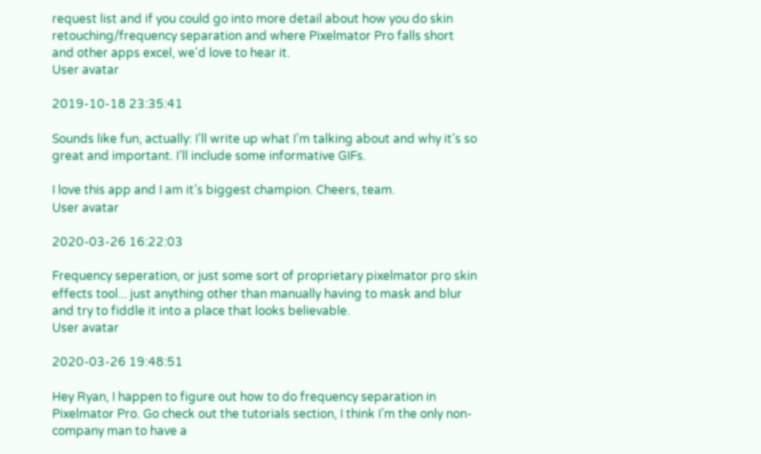request list and if you could go into more detail about how you do skin retouching/frequency separation and where Pixelmator Pro falls short and other apps excel, we'd love to hear it.
User avatar

2019-10-18 23:35:41

Sounds like fun, actually: I’ll write up what I’m talking about and why it’s so great and important. I’ll include some informative GIFs.

I love this app and I am it’s biggest champion. Cheers, team.
User avatar

2020-03-26 16:22:03

Frequency seperation, or just some sort of proprietary pixelmator pro skin effects tool... just anything other than manually having to mask and blur and try to fiddle it into a place that looks believable.
User avatar

2020-03-26 19:48:51

Hey Ryan, I happen to figure out how to do frequency separation in Pixelmator Pro. Go check out the tutorials section, I think I’m the only non-company man to have a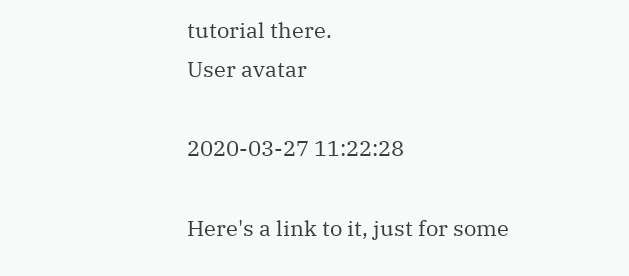tutorial there.
User avatar

2020-03-27 11:22:28

Here's a link to it, just for some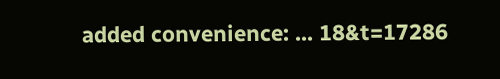added convenience: ... 18&t=17286